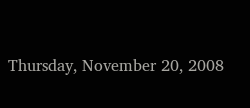Thursday, November 20, 2008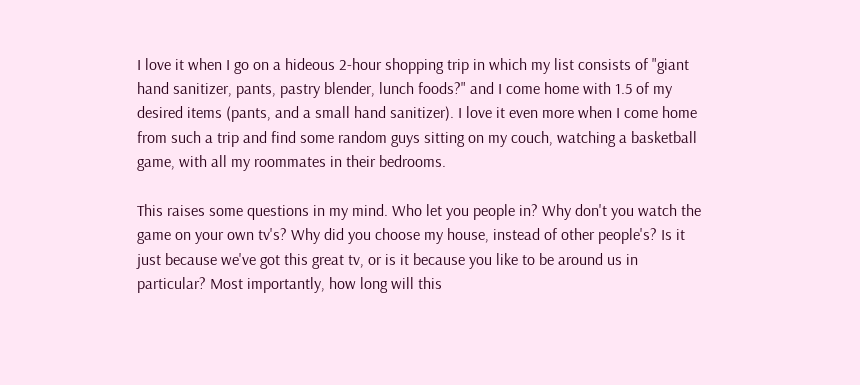I love it when I go on a hideous 2-hour shopping trip in which my list consists of "giant hand sanitizer, pants, pastry blender, lunch foods?" and I come home with 1.5 of my desired items (pants, and a small hand sanitizer). I love it even more when I come home from such a trip and find some random guys sitting on my couch, watching a basketball game, with all my roommates in their bedrooms.

This raises some questions in my mind. Who let you people in? Why don't you watch the game on your own tv's? Why did you choose my house, instead of other people's? Is it just because we've got this great tv, or is it because you like to be around us in particular? Most importantly, how long will this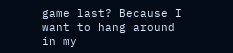game last? Because I want to hang around in my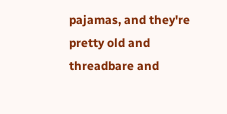pajamas, and they're pretty old and threadbare and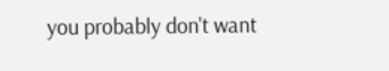you probably don't want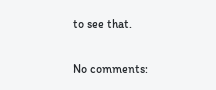to see that.

No comments: